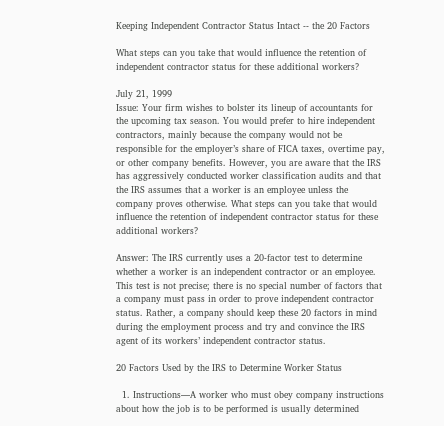Keeping Independent Contractor Status Intact -- the 20 Factors

What steps can you take that would influence the retention of independent contractor status for these additional workers?

July 21, 1999
Issue: Your firm wishes to bolster its lineup of accountants for the upcoming tax season. You would prefer to hire independent contractors, mainly because the company would not be responsible for the employer’s share of FICA taxes, overtime pay, or other company benefits. However, you are aware that the IRS has aggressively conducted worker classification audits and that the IRS assumes that a worker is an employee unless the company proves otherwise. What steps can you take that would influence the retention of independent contractor status for these additional workers?

Answer: The IRS currently uses a 20-factor test to determine whether a worker is an independent contractor or an employee. This test is not precise; there is no special number of factors that a company must pass in order to prove independent contractor status. Rather, a company should keep these 20 factors in mind during the employment process and try and convince the IRS agent of its workers’ independent contractor status.

20 Factors Used by the IRS to Determine Worker Status

  1. Instructions—A worker who must obey company instructions about how the job is to be performed is usually determined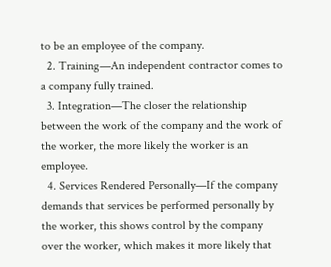to be an employee of the company.
  2. Training—An independent contractor comes to a company fully trained.
  3. Integration—The closer the relationship between the work of the company and the work of the worker, the more likely the worker is an employee.
  4. Services Rendered Personally—If the company demands that services be performed personally by the worker, this shows control by the company over the worker, which makes it more likely that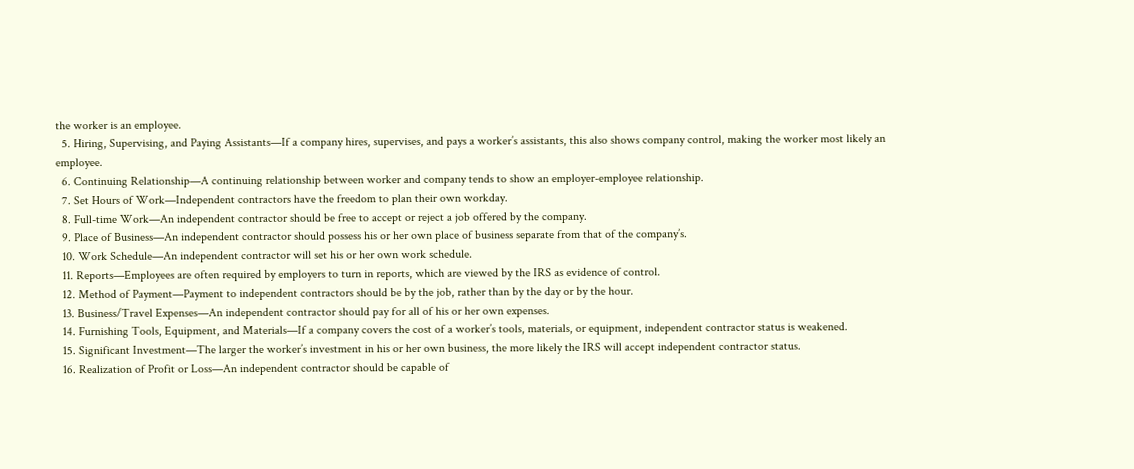the worker is an employee.
  5. Hiring, Supervising, and Paying Assistants—If a company hires, supervises, and pays a worker’s assistants, this also shows company control, making the worker most likely an employee.
  6. Continuing Relationship—A continuing relationship between worker and company tends to show an employer-employee relationship.
  7. Set Hours of Work—Independent contractors have the freedom to plan their own workday.
  8. Full-time Work—An independent contractor should be free to accept or reject a job offered by the company.
  9. Place of Business—An independent contractor should possess his or her own place of business separate from that of the company’s.
  10. Work Schedule—An independent contractor will set his or her own work schedule.
  11. Reports—Employees are often required by employers to turn in reports, which are viewed by the IRS as evidence of control.
  12. Method of Payment—Payment to independent contractors should be by the job, rather than by the day or by the hour.
  13. Business/Travel Expenses—An independent contractor should pay for all of his or her own expenses.
  14. Furnishing Tools, Equipment, and Materials—If a company covers the cost of a worker’s tools, materials, or equipment, independent contractor status is weakened.
  15. Significant Investment—The larger the worker’s investment in his or her own business, the more likely the IRS will accept independent contractor status.
  16. Realization of Profit or Loss—An independent contractor should be capable of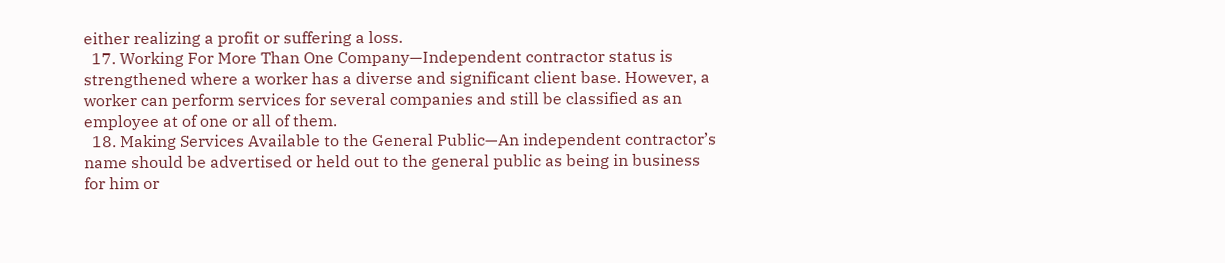either realizing a profit or suffering a loss.
  17. Working For More Than One Company—Independent contractor status is strengthened where a worker has a diverse and significant client base. However, a worker can perform services for several companies and still be classified as an employee at of one or all of them.
  18. Making Services Available to the General Public—An independent contractor’s name should be advertised or held out to the general public as being in business for him or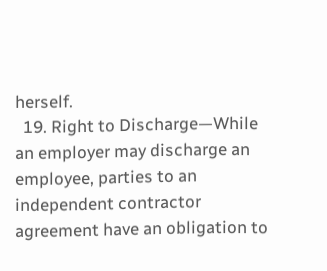herself.
  19. Right to Discharge—While an employer may discharge an employee, parties to an independent contractor agreement have an obligation to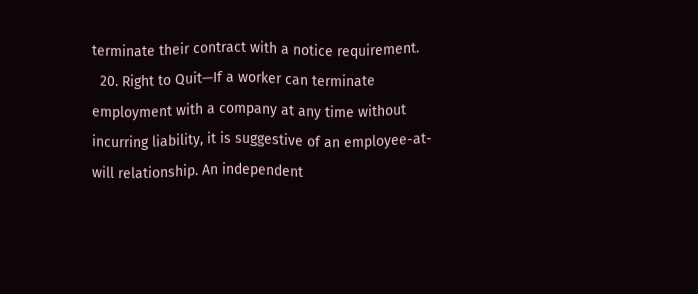terminate their contract with a notice requirement.
  20. Right to Quit—If a worker can terminate employment with a company at any time without incurring liability, it is suggestive of an employee-at-will relationship. An independent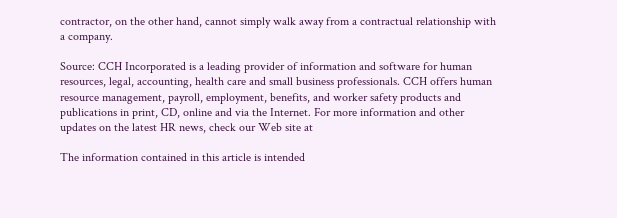contractor, on the other hand, cannot simply walk away from a contractual relationship with a company.

Source: CCH Incorporated is a leading provider of information and software for human resources, legal, accounting, health care and small business professionals. CCH offers human resource management, payroll, employment, benefits, and worker safety products and publications in print, CD, online and via the Internet. For more information and other updates on the latest HR news, check our Web site at

The information contained in this article is intended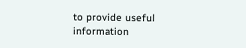to provide useful information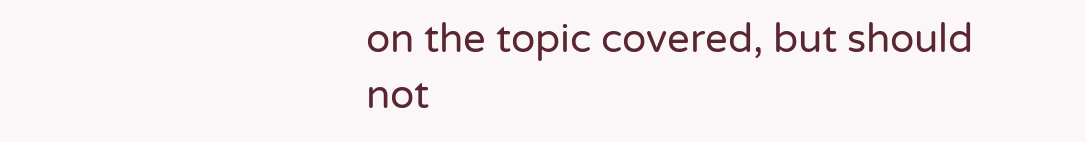on the topic covered, but should not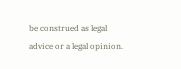be construed as legal advice or a legal opinion.